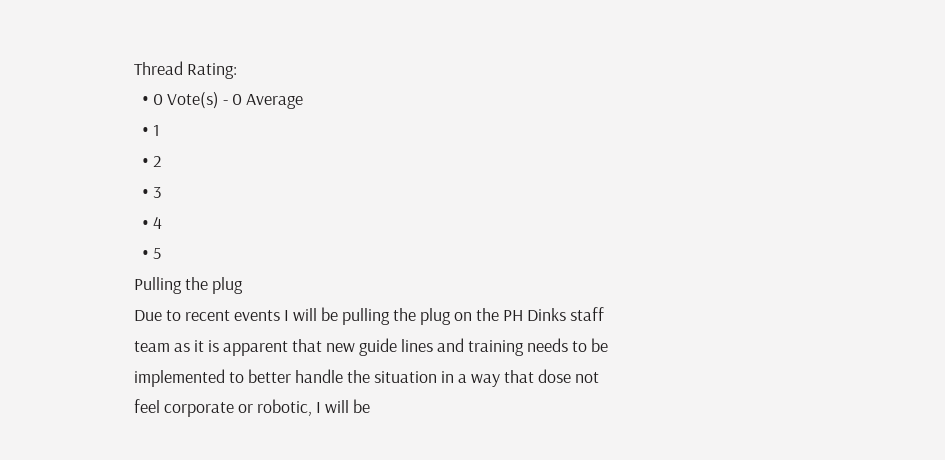Thread Rating:
  • 0 Vote(s) - 0 Average
  • 1
  • 2
  • 3
  • 4
  • 5
Pulling the plug
Due to recent events I will be pulling the plug on the PH Dinks staff team as it is apparent that new guide lines and training needs to be implemented to better handle the situation in a way that dose not feel corporate or robotic, I will be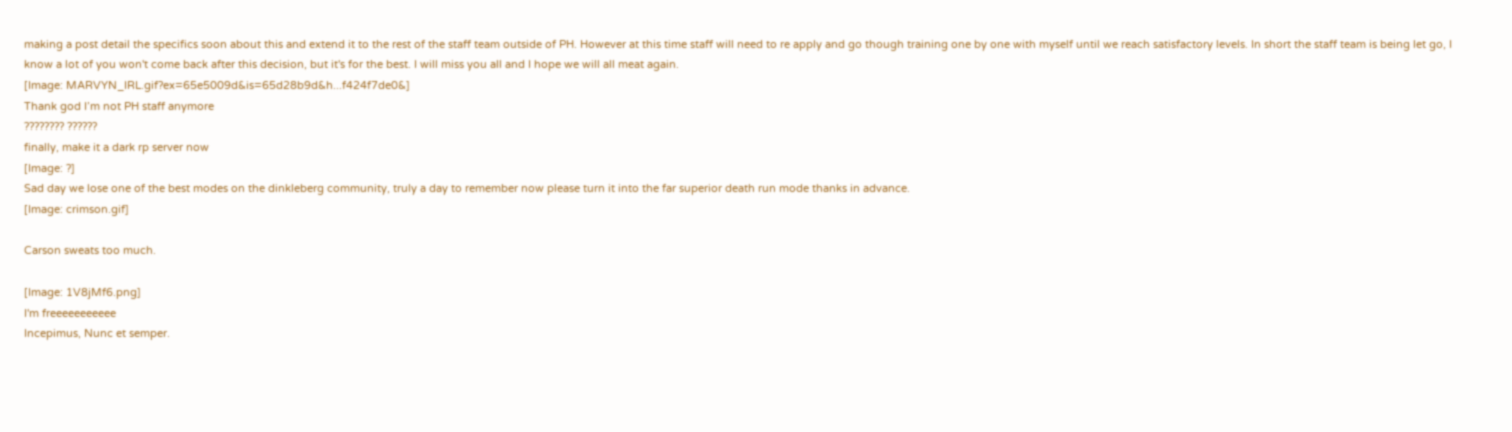making a post detail the specifics soon about this and extend it to the rest of the staff team outside of PH. However at this time staff will need to re apply and go though training one by one with myself until we reach satisfactory levels. In short the staff team is being let go, I know a lot of you won't come back after this decision, but it's for the best. I will miss you all and I hope we will all meat again.
[Image: MARVYN_IRL.gif?ex=65e5009d&is=65d28b9d&h...f424f7de0&]
Thank god I’m not PH staff anymore
???????? ??????
finally, make it a dark rp server now
[Image: ?]
Sad day we lose one of the best modes on the dinkleberg community, truly a day to remember now please turn it into the far superior death run mode thanks in advance.
[Image: crimson.gif]

Carson sweats too much.

[Image: 1V8jMf6.png]
I'm freeeeeeeeeee
Incepimus, Nunc et semper.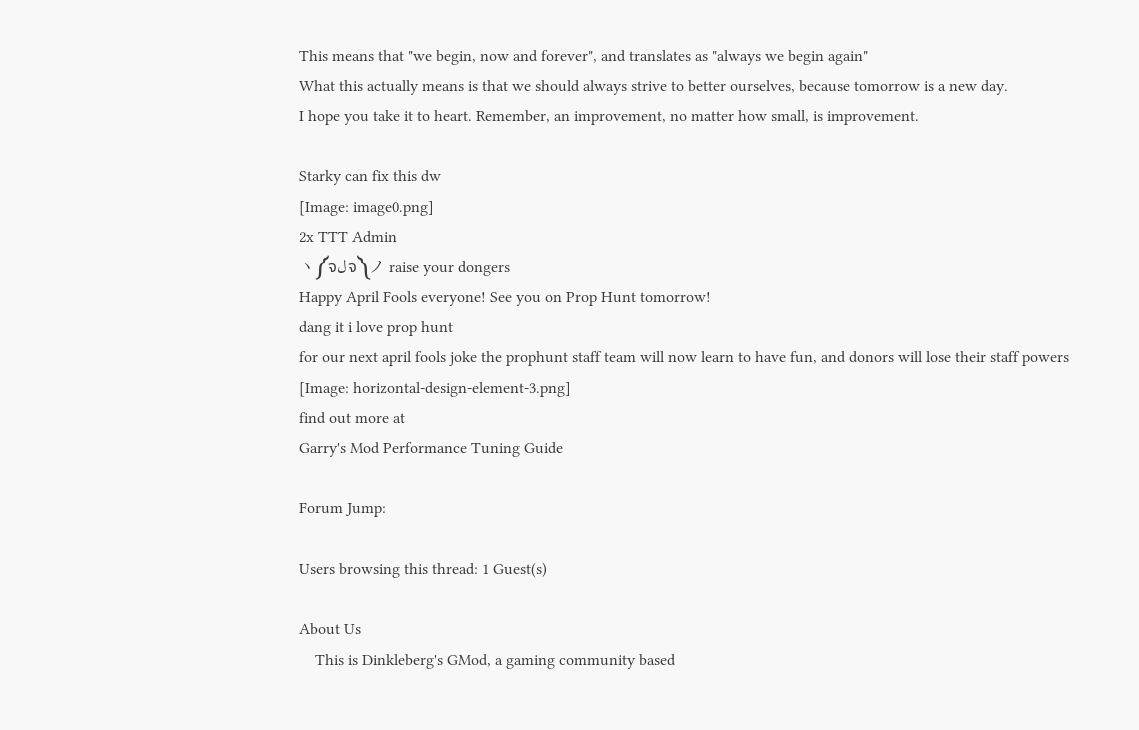This means that "we begin, now and forever", and translates as "always we begin again"
What this actually means is that we should always strive to better ourselves, because tomorrow is a new day.
I hope you take it to heart. Remember, an improvement, no matter how small, is improvement.

Starky can fix this dw
[Image: image0.png]
2x TTT Admin
ヽ༼ຈلຈ༽ノ raise your dongers
Happy April Fools everyone! See you on Prop Hunt tomorrow!
dang it i love prop hunt
for our next april fools joke the prophunt staff team will now learn to have fun, and donors will lose their staff powers
[Image: horizontal-design-element-3.png]
find out more at
Garry's Mod Performance Tuning Guide

Forum Jump:

Users browsing this thread: 1 Guest(s)

About Us
    This is Dinkleberg's GMod, a gaming community based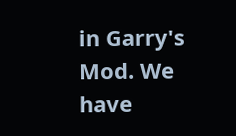in Garry's Mod. We have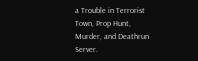a Trouble in Terrorist Town, Prop Hunt, Murder, and Deathrun Server.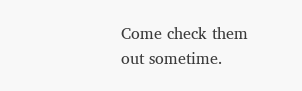Come check them out sometime.